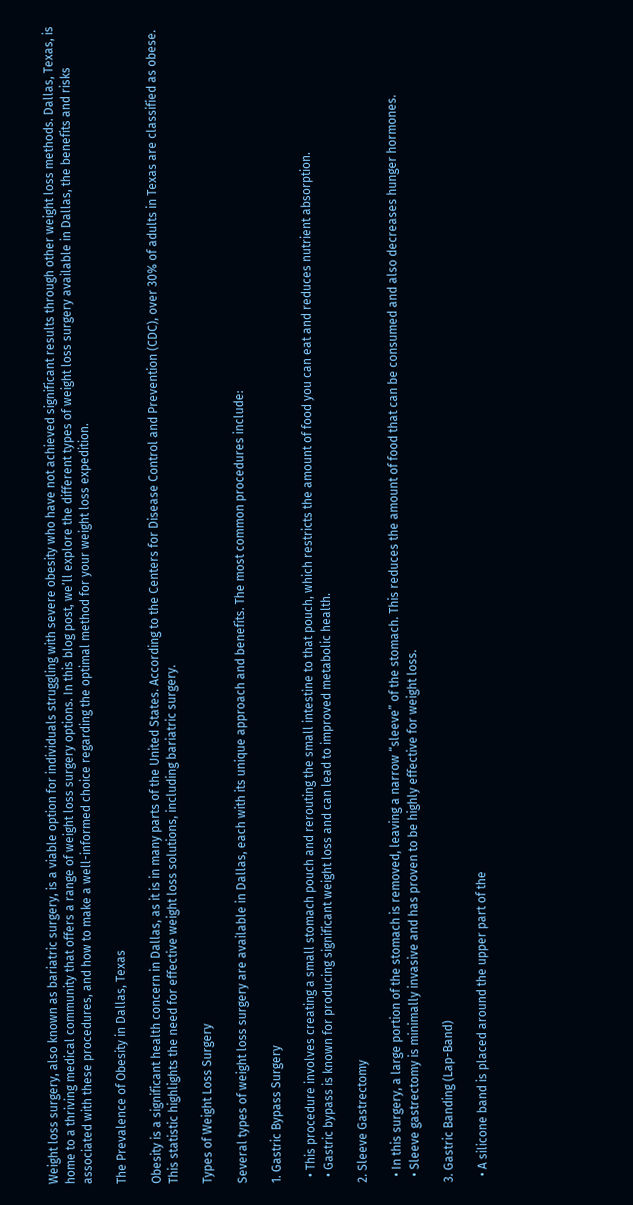Weight loss surgery, also known as bariatric surgery, is a viable option for individuals struggling with severe obesity who have not achieved significant results through other weight loss methods. Dallas, Texas, is home to a thriving medical community that offers a range of weight loss surgery options. In this blog post, we’ll explore the different types of weight loss surgery available in Dallas, the benefits and risks associated with these procedures, and how to make a well-informed choice regarding the optimal method for your weight loss expedition.

The Prevalence of Obesity in Dallas, Texas

Obesity is a significant health concern in Dallas, as it is in many parts of the United States. According to the Centers for Disease Control and Prevention (CDC), over 30% of adults in Texas are classified as obese. This statistic highlights the need for effective weight loss solutions, including bariatric surgery.

Types of Weight Loss Surgery

Several types of weight loss surgery are available in Dallas, each with its unique approach and benefits. The most common procedures include:

1. Gastric Bypass Surgery

  • This procedure involves creating a small stomach pouch and rerouting the small intestine to that pouch, which restricts the amount of food you can eat and reduces nutrient absorption.
  • Gastric bypass is known for producing significant weight loss and can lead to improved metabolic health.

2. Sleeve Gastrectomy

  • In this surgery, a large portion of the stomach is removed, leaving a narrow “sleeve” of the stomach. This reduces the amount of food that can be consumed and also decreases hunger hormones.
  • Sleeve gastrectomy is minimally invasive and has proven to be highly effective for weight loss.

3. Gastric Banding (Lap-Band)

  • A silicone band is placed around the upper part of the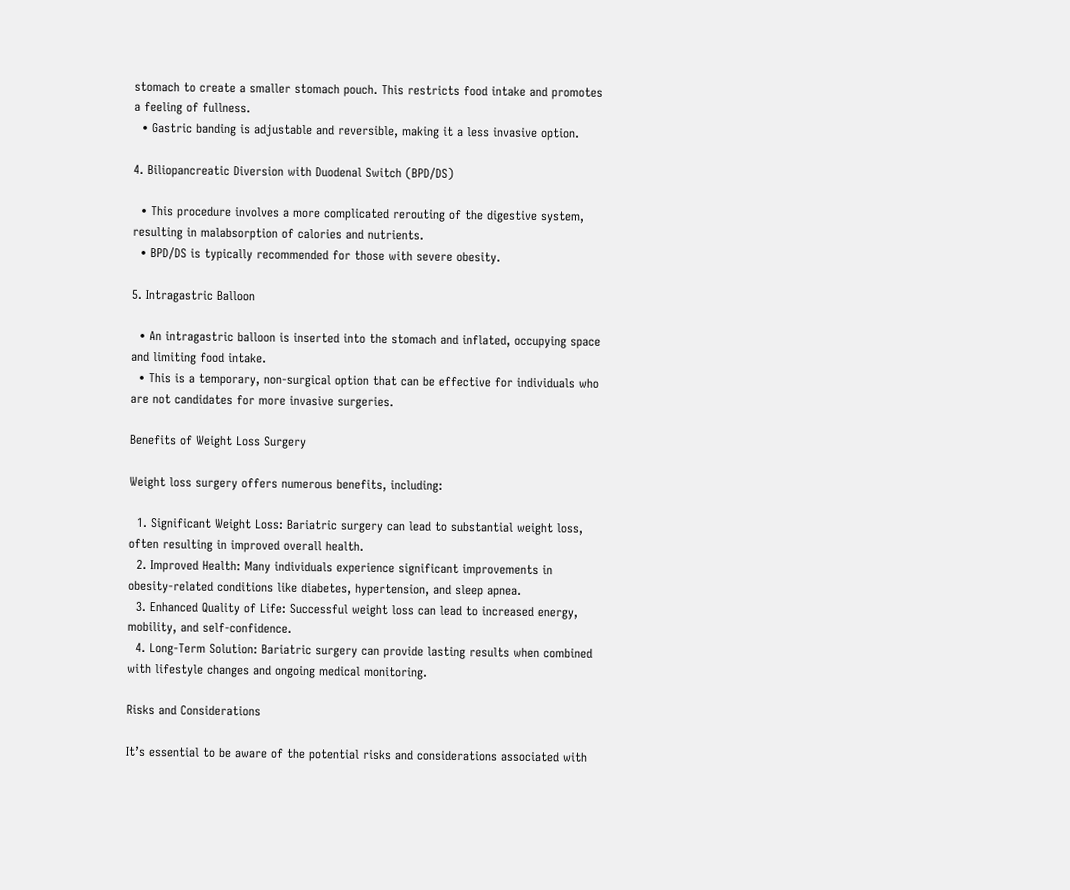stomach to create a smaller stomach pouch. This restricts food intake and promotes a feeling of fullness.
  • Gastric banding is adjustable and reversible, making it a less invasive option.

4. Biliopancreatic Diversion with Duodenal Switch (BPD/DS)

  • This procedure involves a more complicated rerouting of the digestive system, resulting in malabsorption of calories and nutrients.
  • BPD/DS is typically recommended for those with severe obesity.

5. Intragastric Balloon

  • An intragastric balloon is inserted into the stomach and inflated, occupying space and limiting food intake.
  • This is a temporary, non-surgical option that can be effective for individuals who are not candidates for more invasive surgeries.

Benefits of Weight Loss Surgery

Weight loss surgery offers numerous benefits, including:

  1. Significant Weight Loss: Bariatric surgery can lead to substantial weight loss, often resulting in improved overall health.
  2. Improved Health: Many individuals experience significant improvements in obesity-related conditions like diabetes, hypertension, and sleep apnea.
  3. Enhanced Quality of Life: Successful weight loss can lead to increased energy, mobility, and self-confidence.
  4. Long-Term Solution: Bariatric surgery can provide lasting results when combined with lifestyle changes and ongoing medical monitoring.

Risks and Considerations

It’s essential to be aware of the potential risks and considerations associated with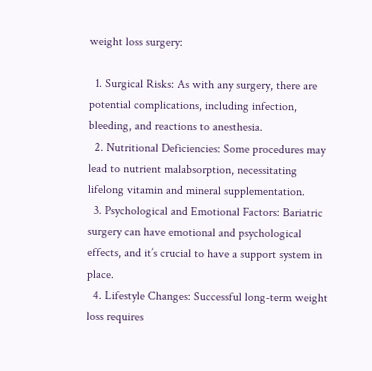weight loss surgery:

  1. Surgical Risks: As with any surgery, there are potential complications, including infection, bleeding, and reactions to anesthesia.
  2. Nutritional Deficiencies: Some procedures may lead to nutrient malabsorption, necessitating lifelong vitamin and mineral supplementation.
  3. Psychological and Emotional Factors: Bariatric surgery can have emotional and psychological effects, and it’s crucial to have a support system in place.
  4. Lifestyle Changes: Successful long-term weight loss requires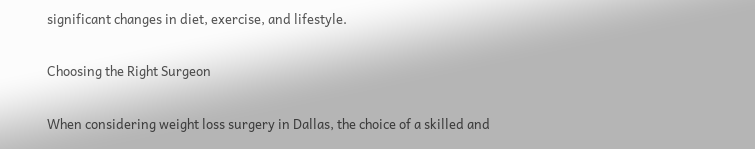significant changes in diet, exercise, and lifestyle.

Choosing the Right Surgeon

When considering weight loss surgery in Dallas, the choice of a skilled and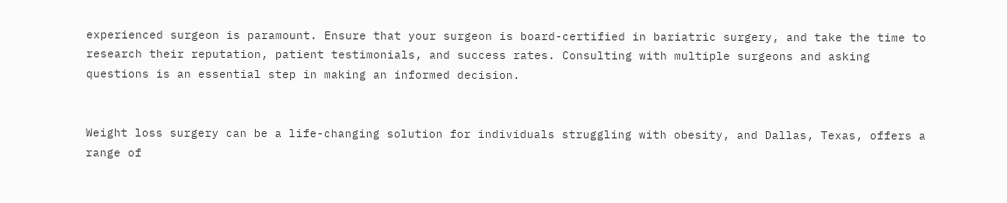experienced surgeon is paramount. Ensure that your surgeon is board-certified in bariatric surgery, and take the time to research their reputation, patient testimonials, and success rates. Consulting with multiple surgeons and asking questions is an essential step in making an informed decision.


Weight loss surgery can be a life-changing solution for individuals struggling with obesity, and Dallas, Texas, offers a range of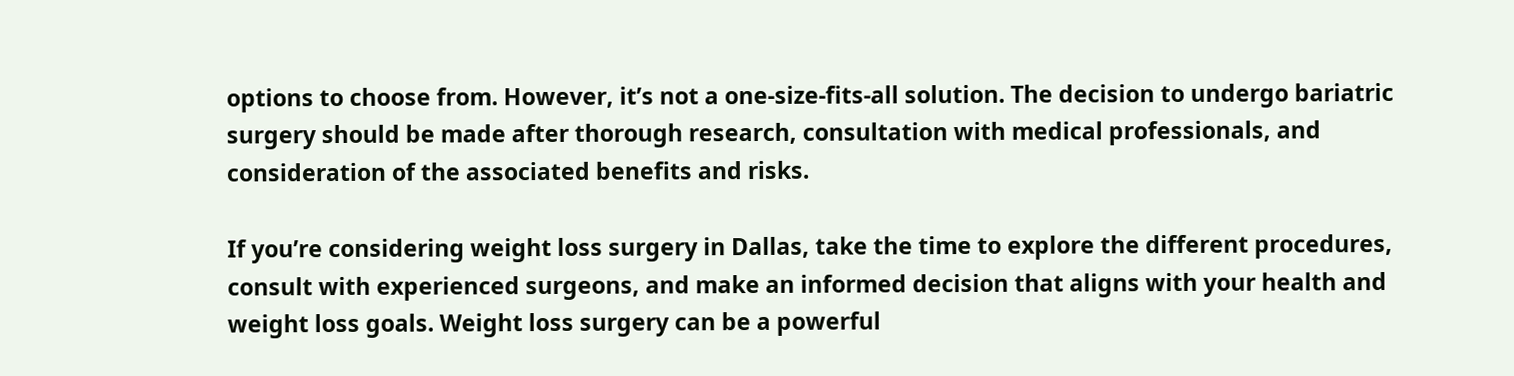options to choose from. However, it’s not a one-size-fits-all solution. The decision to undergo bariatric surgery should be made after thorough research, consultation with medical professionals, and consideration of the associated benefits and risks.

If you’re considering weight loss surgery in Dallas, take the time to explore the different procedures, consult with experienced surgeons, and make an informed decision that aligns with your health and weight loss goals. Weight loss surgery can be a powerful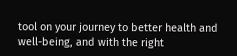tool on your journey to better health and well-being, and with the right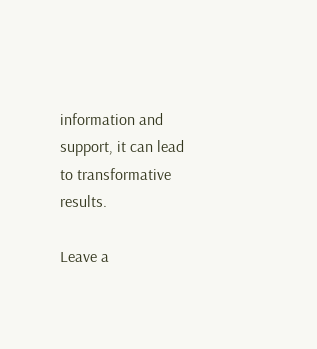information and support, it can lead to transformative results.

Leave a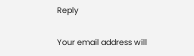Reply

Your email address will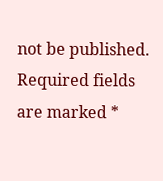not be published. Required fields are marked *